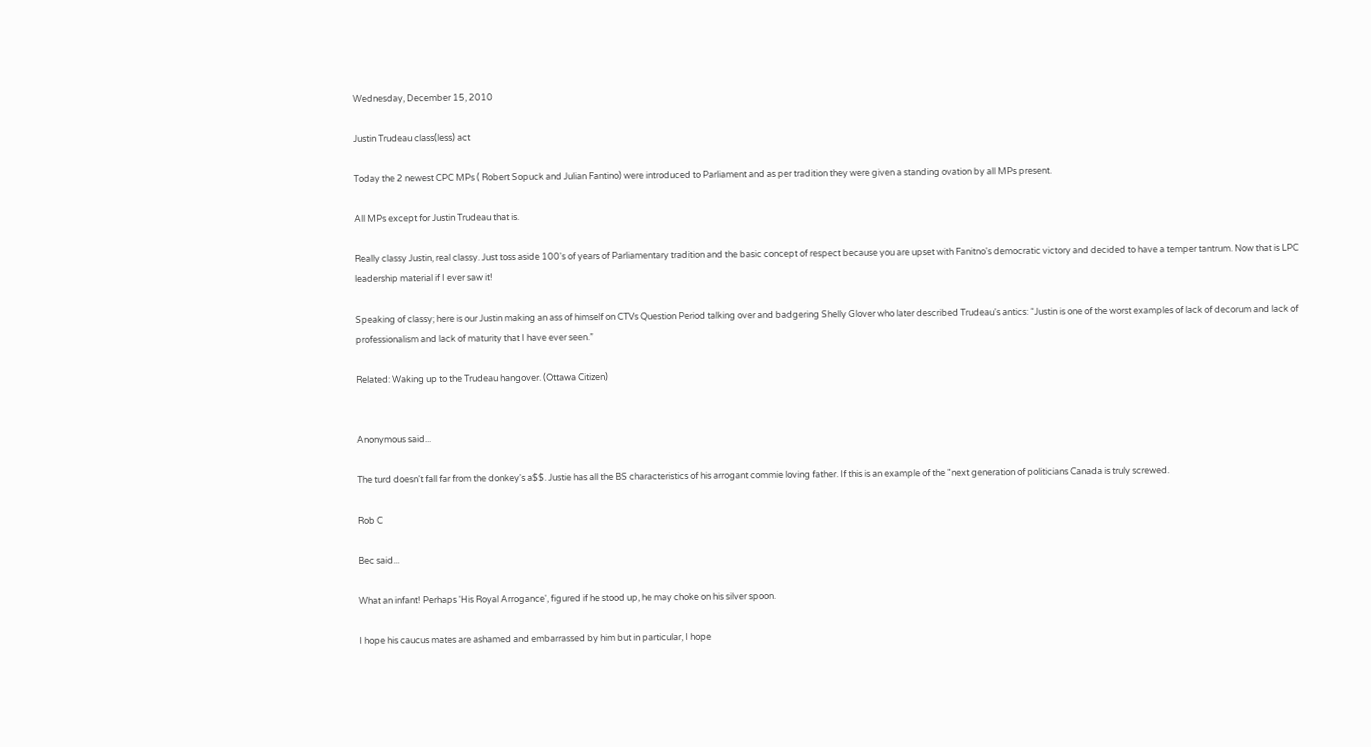Wednesday, December 15, 2010

Justin Trudeau class(less) act

Today the 2 newest CPC MPs ( Robert Sopuck and Julian Fantino) were introduced to Parliament and as per tradition they were given a standing ovation by all MPs present.

All MPs except for Justin Trudeau that is.

Really classy Justin, real classy. Just toss aside 100's of years of Parliamentary tradition and the basic concept of respect because you are upset with Fanitno's democratic victory and decided to have a temper tantrum. Now that is LPC leadership material if I ever saw it!

Speaking of classy; here is our Justin making an ass of himself on CTVs Question Period talking over and badgering Shelly Glover who later described Trudeau's antics: “Justin is one of the worst examples of lack of decorum and lack of professionalism and lack of maturity that I have ever seen.”

Related: Waking up to the Trudeau hangover. (Ottawa Citizen)


Anonymous said...

The turd doesn't fall far from the donkey's a$$. Justie has all the BS characteristics of his arrogant commie loving father. If this is an example of the "next generation of politicians Canada is truly screwed.

Rob C

Bec said...

What an infant! Perhaps 'His Royal Arrogance', figured if he stood up, he may choke on his silver spoon.

I hope his caucus mates are ashamed and embarrassed by him but in particular, I hope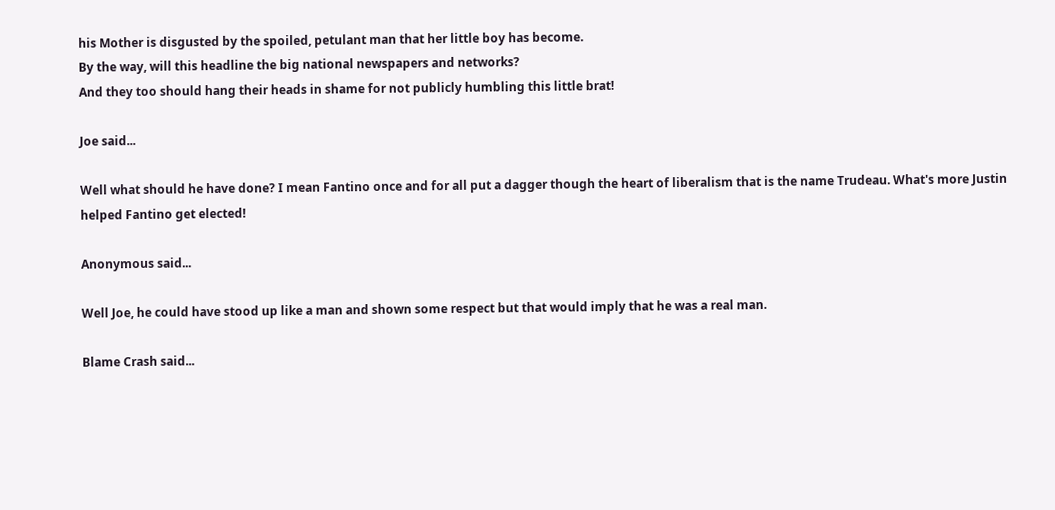his Mother is disgusted by the spoiled, petulant man that her little boy has become.
By the way, will this headline the big national newspapers and networks?
And they too should hang their heads in shame for not publicly humbling this little brat!

Joe said...

Well what should he have done? I mean Fantino once and for all put a dagger though the heart of liberalism that is the name Trudeau. What's more Justin helped Fantino get elected!

Anonymous said...

Well Joe, he could have stood up like a man and shown some respect but that would imply that he was a real man.

Blame Crash said...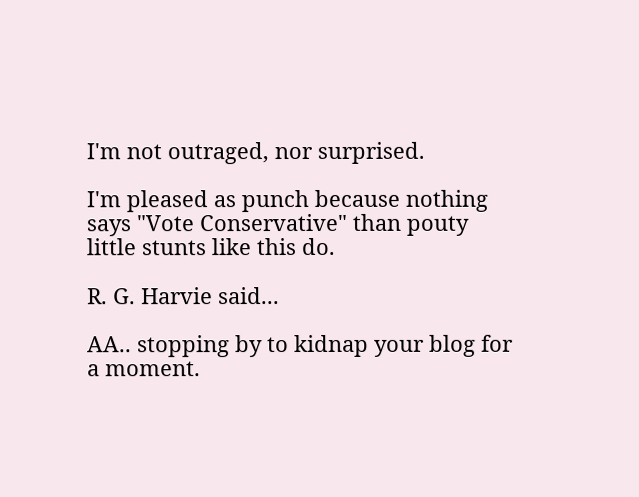I'm not outraged, nor surprised.

I'm pleased as punch because nothing says "Vote Conservative" than pouty little stunts like this do.

R. G. Harvie said...

AA.. stopping by to kidnap your blog for a moment.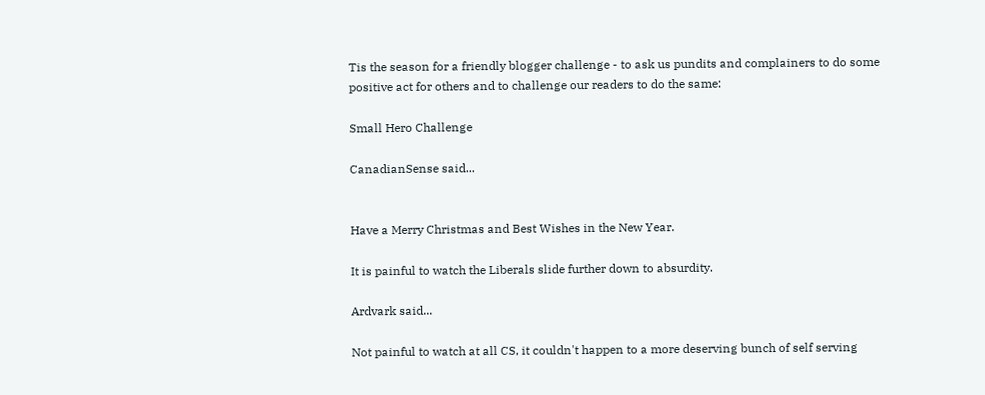Tis the season for a friendly blogger challenge - to ask us pundits and complainers to do some positive act for others and to challenge our readers to do the same:

Small Hero Challenge

CanadianSense said...


Have a Merry Christmas and Best Wishes in the New Year.

It is painful to watch the Liberals slide further down to absurdity.

Ardvark said...

Not painful to watch at all CS, it couldn't happen to a more deserving bunch of self serving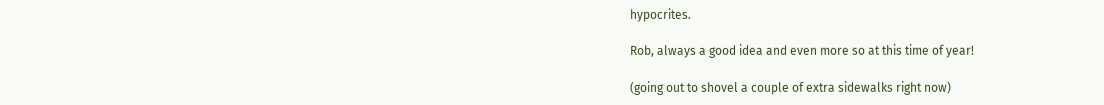hypocrites.

Rob, always a good idea and even more so at this time of year!

(going out to shovel a couple of extra sidewalks right now)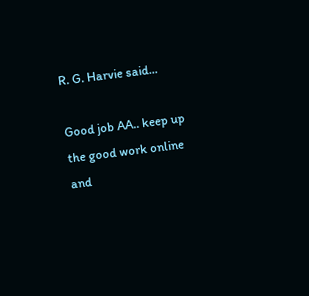R. G. Harvie said...

Good job AA.. keep up the good work online and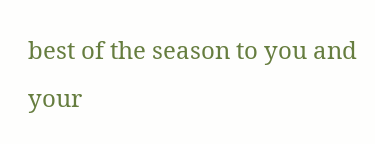best of the season to you and your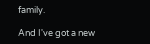family.

And I've got a new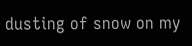dusting of snow on my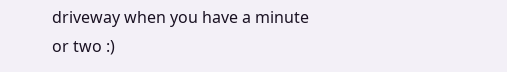driveway when you have a minute or two :)